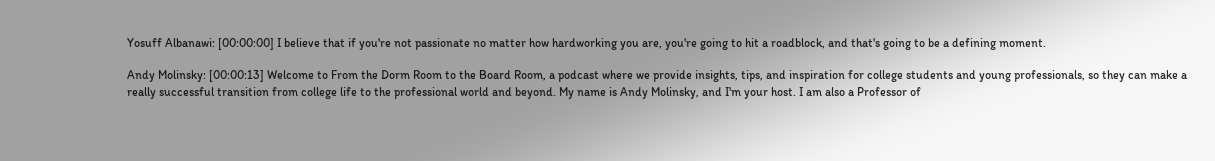Yosuff Albanawi: [00:00:00] I believe that if you're not passionate no matter how hardworking you are, you're going to hit a roadblock, and that's going to be a defining moment.

Andy Molinsky: [00:00:13] Welcome to From the Dorm Room to the Board Room, a podcast where we provide insights, tips, and inspiration for college students and young professionals, so they can make a really successful transition from college life to the professional world and beyond. My name is Andy Molinsky, and I'm your host. I am also a Professor of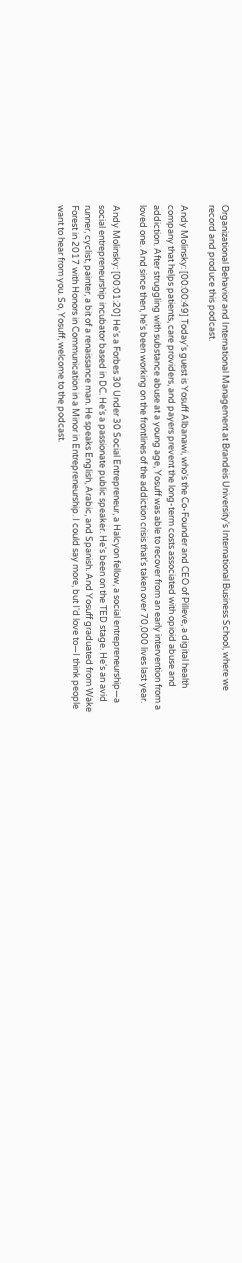Organizational Behavior and International Management at Brandeis University's International Business School, where we record and produce this podcast.

Andy Molinsky: [00:00:49] Today's guest is Yosuff Albanawi, who's the Co-Founder and CEO of Pilleve, a digital health company that helps patients, care providers, and payers prevent the long-term costs associated with opioid abuse and addiction. After struggling with substance abuse at a young age, Yosuff was able to recover from an early intervention from a loved one. And since then, he's been working on the frontlines of the addiction crisis that's taken over 70,000 lives last year.

Andy Molinsky: [00:01:20] He's a Forbes 30 Under 30 Social Entrepreneur, a Halcyon fellow, a social entrepreneurship—a social entrepreneurship incubator based in DC. He's a passionate public speaker. He's been on the TED stage. He's an avid runner, cyclist, painter, a bit of a renaissance man. He speaks English, Arabic, and Spanish. And Yosuff graduated from Wake Forest in 2017 with Honors in Communication in a Minor in Entrepreneurship. I could say more, but I'd love to—I think people want to hear from you. So, Yosuff, welcome to the podcast.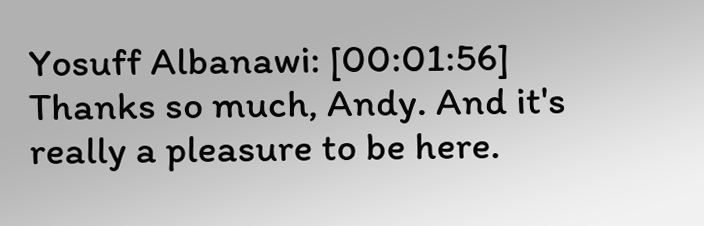Yosuff Albanawi: [00:01:56] Thanks so much, Andy. And it's really a pleasure to be here.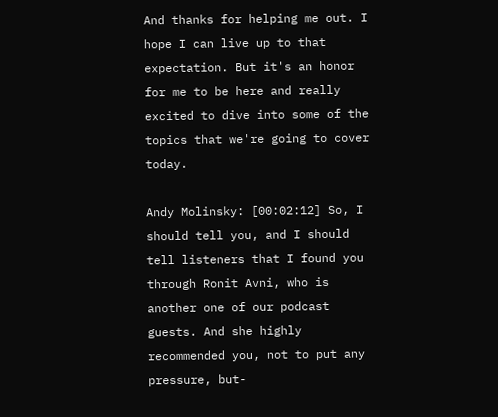And thanks for helping me out. I hope I can live up to that expectation. But it's an honor for me to be here and really excited to dive into some of the topics that we're going to cover today.

Andy Molinsky: [00:02:12] So, I should tell you, and I should tell listeners that I found you through Ronit Avni, who is another one of our podcast guests. And she highly recommended you, not to put any pressure, but-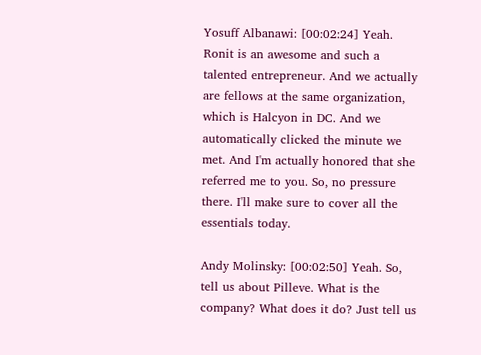Yosuff Albanawi: [00:02:24] Yeah. Ronit is an awesome and such a talented entrepreneur. And we actually are fellows at the same organization, which is Halcyon in DC. And we automatically clicked the minute we met. And I'm actually honored that she referred me to you. So, no pressure there. I'll make sure to cover all the essentials today.

Andy Molinsky: [00:02:50] Yeah. So, tell us about Pilleve. What is the company? What does it do? Just tell us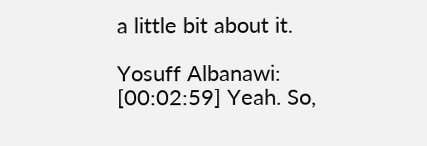a little bit about it.

Yosuff Albanawi: [00:02:59] Yeah. So,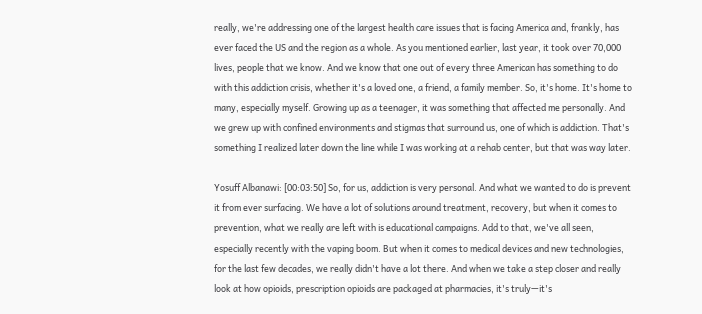really, we're addressing one of the largest health care issues that is facing America and, frankly, has ever faced the US and the region as a whole. As you mentioned earlier, last year, it took over 70,000 lives, people that we know. And we know that one out of every three American has something to do with this addiction crisis, whether it's a loved one, a friend, a family member. So, it's home. It's home to many, especially myself. Growing up as a teenager, it was something that affected me personally. And we grew up with confined environments and stigmas that surround us, one of which is addiction. That's something I realized later down the line while I was working at a rehab center, but that was way later.

Yosuff Albanawi: [00:03:50] So, for us, addiction is very personal. And what we wanted to do is prevent it from ever surfacing. We have a lot of solutions around treatment, recovery, but when it comes to prevention, what we really are left with is educational campaigns. Add to that, we've all seen, especially recently with the vaping boom. But when it comes to medical devices and new technologies, for the last few decades, we really didn't have a lot there. And when we take a step closer and really look at how opioids, prescription opioids are packaged at pharmacies, it's truly—it's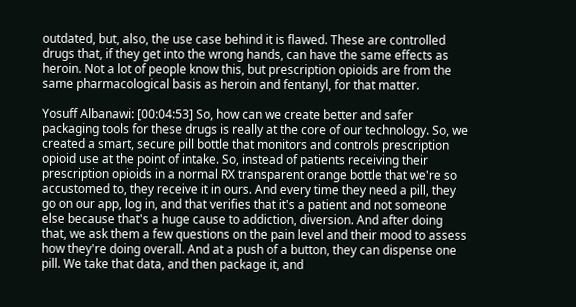outdated, but, also, the use case behind it is flawed. These are controlled drugs that, if they get into the wrong hands, can have the same effects as heroin. Not a lot of people know this, but prescription opioids are from the same pharmacological basis as heroin and fentanyl, for that matter.

Yosuff Albanawi: [00:04:53] So, how can we create better and safer packaging tools for these drugs is really at the core of our technology. So, we created a smart, secure pill bottle that monitors and controls prescription opioid use at the point of intake. So, instead of patients receiving their prescription opioids in a normal RX transparent orange bottle that we're so accustomed to, they receive it in ours. And every time they need a pill, they go on our app, log in, and that verifies that it's a patient and not someone else because that's a huge cause to addiction, diversion. And after doing that, we ask them a few questions on the pain level and their mood to assess how they're doing overall. And at a push of a button, they can dispense one pill. We take that data, and then package it, and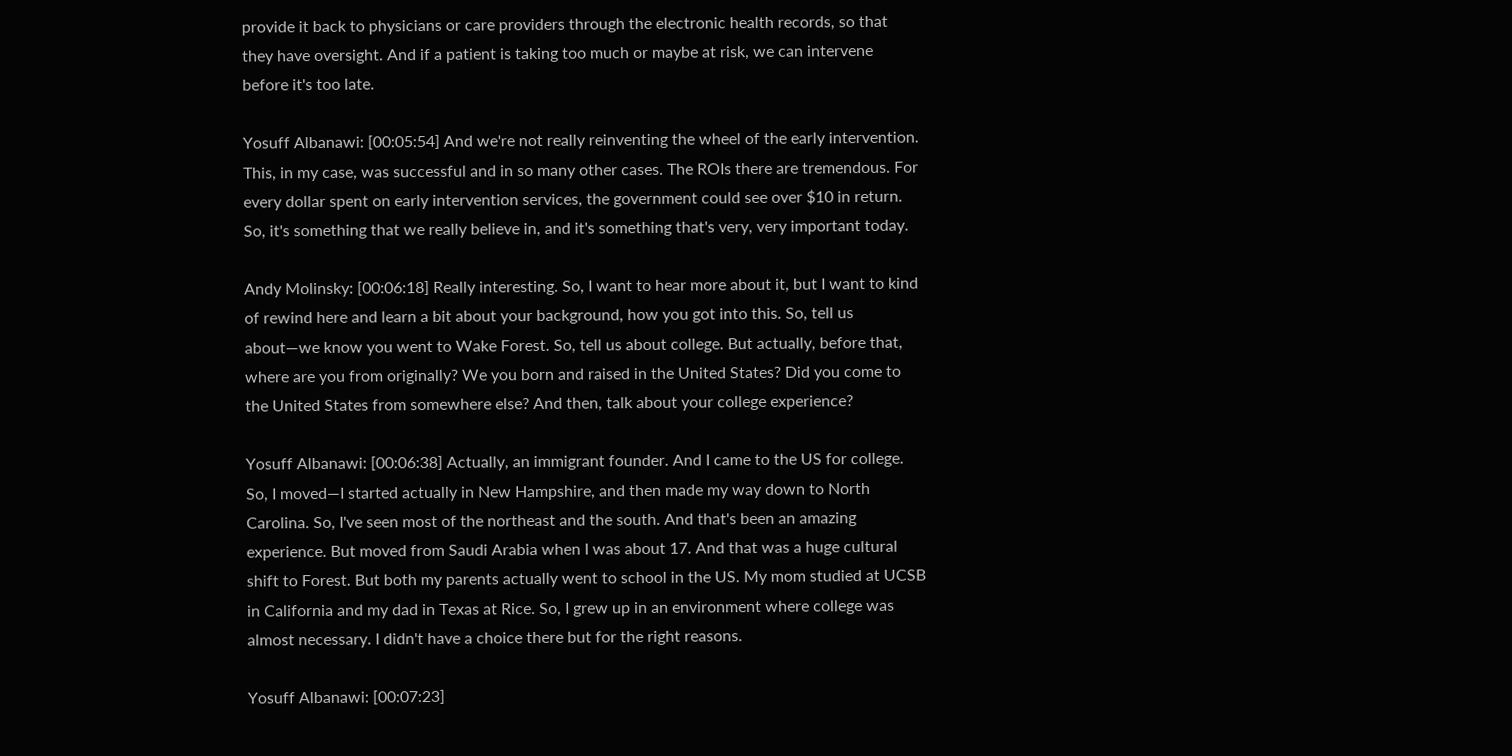provide it back to physicians or care providers through the electronic health records, so that they have oversight. And if a patient is taking too much or maybe at risk, we can intervene before it's too late.

Yosuff Albanawi: [00:05:54] And we're not really reinventing the wheel of the early intervention. This, in my case, was successful and in so many other cases. The ROIs there are tremendous. For every dollar spent on early intervention services, the government could see over $10 in return. So, it's something that we really believe in, and it's something that's very, very important today.

Andy Molinsky: [00:06:18] Really interesting. So, I want to hear more about it, but I want to kind of rewind here and learn a bit about your background, how you got into this. So, tell us about—we know you went to Wake Forest. So, tell us about college. But actually, before that, where are you from originally? We you born and raised in the United States? Did you come to the United States from somewhere else? And then, talk about your college experience?

Yosuff Albanawi: [00:06:38] Actually, an immigrant founder. And I came to the US for college. So, I moved—I started actually in New Hampshire, and then made my way down to North Carolina. So, I've seen most of the northeast and the south. And that's been an amazing experience. But moved from Saudi Arabia when I was about 17. And that was a huge cultural shift to Forest. But both my parents actually went to school in the US. My mom studied at UCSB in California and my dad in Texas at Rice. So, I grew up in an environment where college was almost necessary. I didn't have a choice there but for the right reasons.

Yosuff Albanawi: [00:07:23]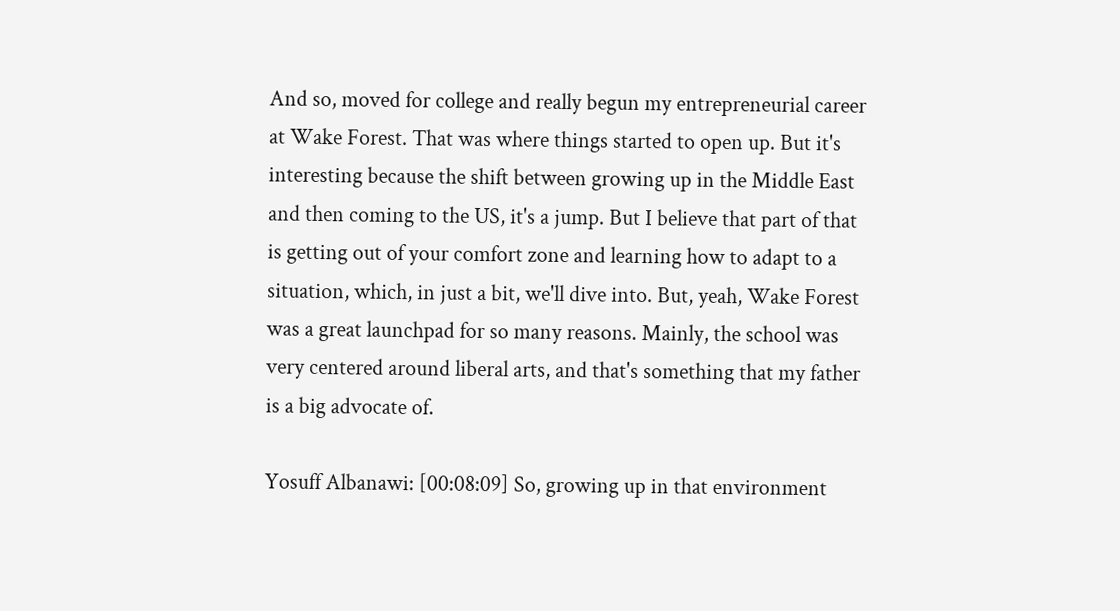And so, moved for college and really begun my entrepreneurial career at Wake Forest. That was where things started to open up. But it's interesting because the shift between growing up in the Middle East and then coming to the US, it's a jump. But I believe that part of that is getting out of your comfort zone and learning how to adapt to a situation, which, in just a bit, we'll dive into. But, yeah, Wake Forest was a great launchpad for so many reasons. Mainly, the school was very centered around liberal arts, and that's something that my father is a big advocate of.

Yosuff Albanawi: [00:08:09] So, growing up in that environment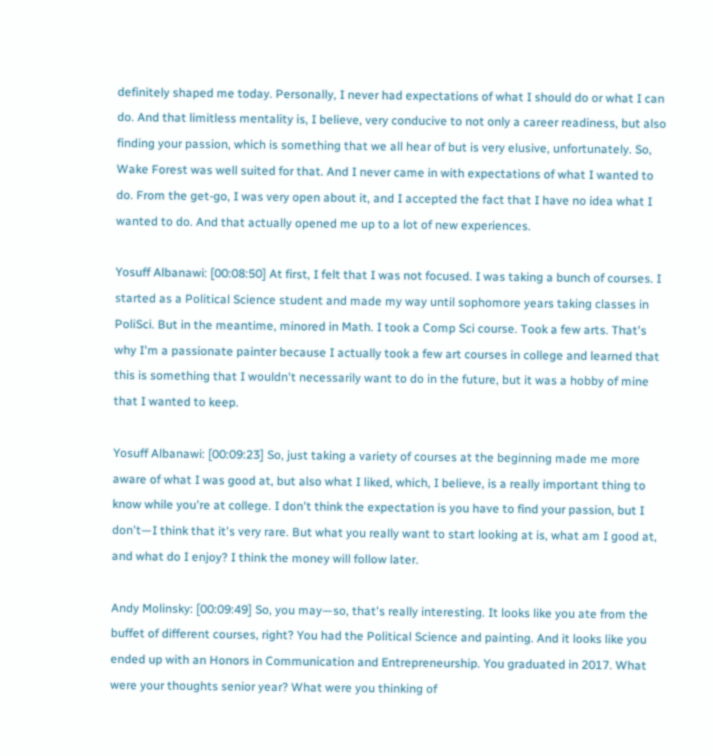definitely shaped me today. Personally, I never had expectations of what I should do or what I can do. And that limitless mentality is, I believe, very conducive to not only a career readiness, but also finding your passion, which is something that we all hear of but is very elusive, unfortunately. So, Wake Forest was well suited for that. And I never came in with expectations of what I wanted to do. From the get-go, I was very open about it, and I accepted the fact that I have no idea what I wanted to do. And that actually opened me up to a lot of new experiences.

Yosuff Albanawi: [00:08:50] At first, I felt that I was not focused. I was taking a bunch of courses. I started as a Political Science student and made my way until sophomore years taking classes in PoliSci. But in the meantime, minored in Math. I took a Comp Sci course. Took a few arts. That's why I'm a passionate painter because I actually took a few art courses in college and learned that this is something that I wouldn't necessarily want to do in the future, but it was a hobby of mine that I wanted to keep.

Yosuff Albanawi: [00:09:23] So, just taking a variety of courses at the beginning made me more aware of what I was good at, but also what I liked, which, I believe, is a really important thing to know while you're at college. I don't think the expectation is you have to find your passion, but I don't—I think that it's very rare. But what you really want to start looking at is, what am I good at, and what do I enjoy? I think the money will follow later.

Andy Molinsky: [00:09:49] So, you may—so, that's really interesting. It looks like you ate from the buffet of different courses, right? You had the Political Science and painting. And it looks like you ended up with an Honors in Communication and Entrepreneurship. You graduated in 2017. What were your thoughts senior year? What were you thinking of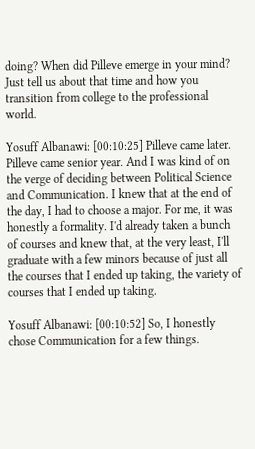doing? When did Pilleve emerge in your mind? Just tell us about that time and how you transition from college to the professional world.

Yosuff Albanawi: [00:10:25] Pilleve came later. Pilleve came senior year. And I was kind of on the verge of deciding between Political Science and Communication. I knew that at the end of the day, I had to choose a major. For me, it was honestly a formality. I'd already taken a bunch of courses and knew that, at the very least, I'll graduate with a few minors because of just all the courses that I ended up taking, the variety of courses that I ended up taking.

Yosuff Albanawi: [00:10:52] So, I honestly chose Communication for a few things.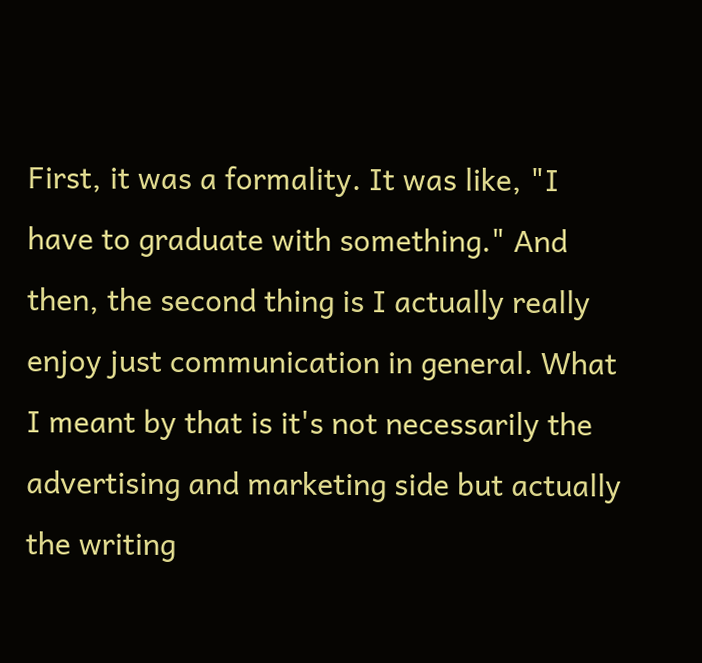First, it was a formality. It was like, "I have to graduate with something." And then, the second thing is I actually really enjoy just communication in general. What I meant by that is it's not necessarily the advertising and marketing side but actually the writing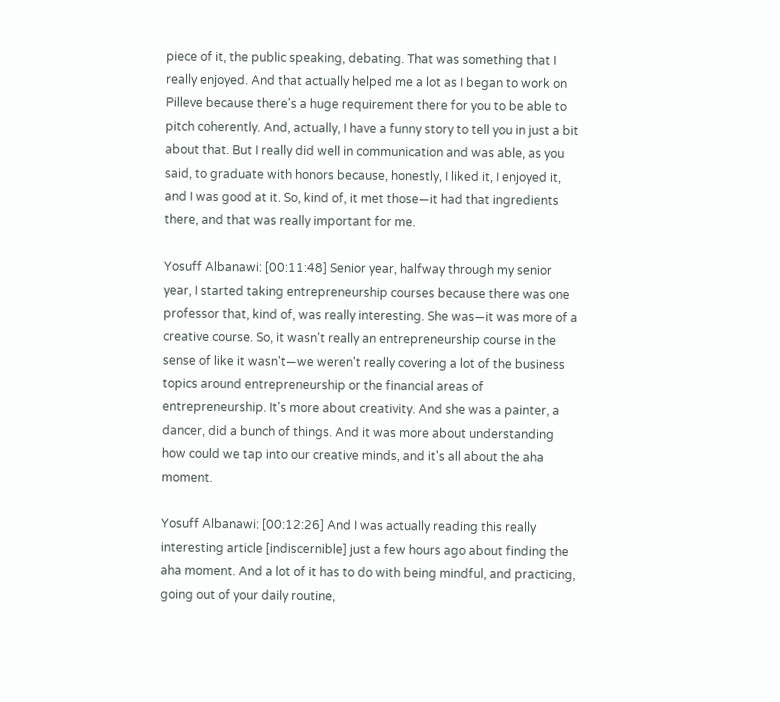piece of it, the public speaking, debating. That was something that I really enjoyed. And that actually helped me a lot as I began to work on Pilleve because there's a huge requirement there for you to be able to pitch coherently. And, actually, I have a funny story to tell you in just a bit about that. But I really did well in communication and was able, as you said, to graduate with honors because, honestly, I liked it, I enjoyed it, and I was good at it. So, kind of, it met those—it had that ingredients there, and that was really important for me.

Yosuff Albanawi: [00:11:48] Senior year, halfway through my senior year, I started taking entrepreneurship courses because there was one professor that, kind of, was really interesting. She was—it was more of a creative course. So, it wasn't really an entrepreneurship course in the sense of like it wasn't—we weren't really covering a lot of the business topics around entrepreneurship or the financial areas of entrepreneurship. It's more about creativity. And she was a painter, a dancer, did a bunch of things. And it was more about understanding how could we tap into our creative minds, and it's all about the aha moment.

Yosuff Albanawi: [00:12:26] And I was actually reading this really interesting article [indiscernible] just a few hours ago about finding the aha moment. And a lot of it has to do with being mindful, and practicing, going out of your daily routine,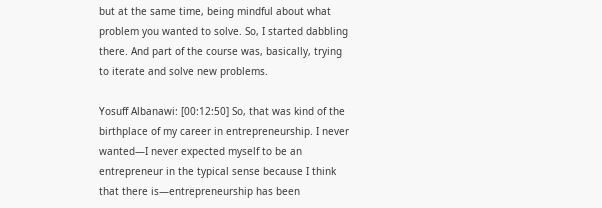but at the same time, being mindful about what problem you wanted to solve. So, I started dabbling there. And part of the course was, basically, trying to iterate and solve new problems.

Yosuff Albanawi: [00:12:50] So, that was kind of the birthplace of my career in entrepreneurship. I never wanted—I never expected myself to be an entrepreneur in the typical sense because I think that there is—entrepreneurship has been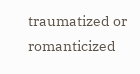traumatized or romanticized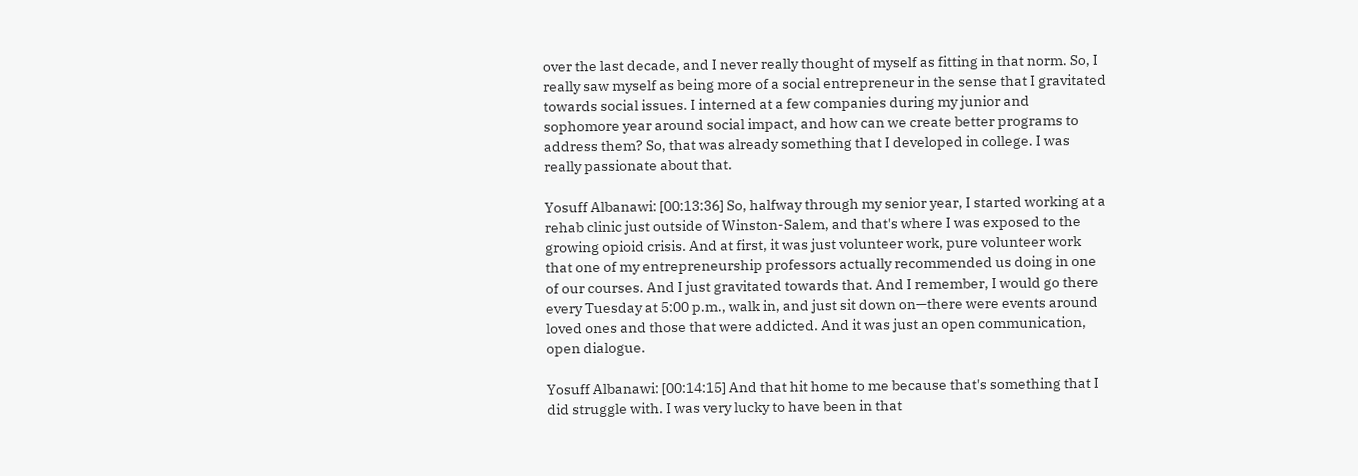over the last decade, and I never really thought of myself as fitting in that norm. So, I really saw myself as being more of a social entrepreneur in the sense that I gravitated towards social issues. I interned at a few companies during my junior and sophomore year around social impact, and how can we create better programs to address them? So, that was already something that I developed in college. I was really passionate about that.

Yosuff Albanawi: [00:13:36] So, halfway through my senior year, I started working at a rehab clinic just outside of Winston-Salem, and that's where I was exposed to the growing opioid crisis. And at first, it was just volunteer work, pure volunteer work that one of my entrepreneurship professors actually recommended us doing in one of our courses. And I just gravitated towards that. And I remember, I would go there every Tuesday at 5:00 p.m., walk in, and just sit down on—there were events around loved ones and those that were addicted. And it was just an open communication, open dialogue.

Yosuff Albanawi: [00:14:15] And that hit home to me because that's something that I did struggle with. I was very lucky to have been in that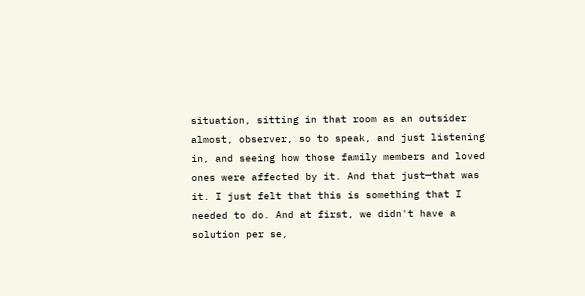situation, sitting in that room as an outsider almost, observer, so to speak, and just listening in, and seeing how those family members and loved ones were affected by it. And that just—that was it. I just felt that this is something that I needed to do. And at first, we didn't have a solution per se,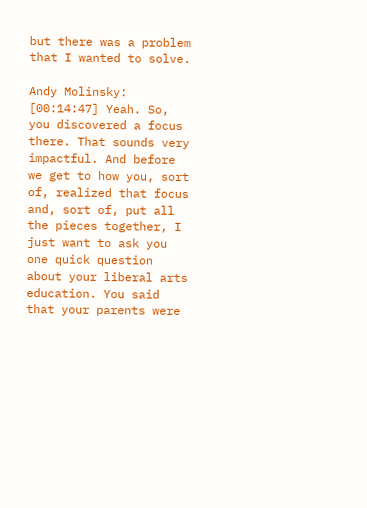but there was a problem that I wanted to solve.

Andy Molinsky: [00:14:47] Yeah. So, you discovered a focus there. That sounds very impactful. And before we get to how you, sort of, realized that focus and, sort of, put all the pieces together, I just want to ask you one quick question about your liberal arts education. You said that your parents were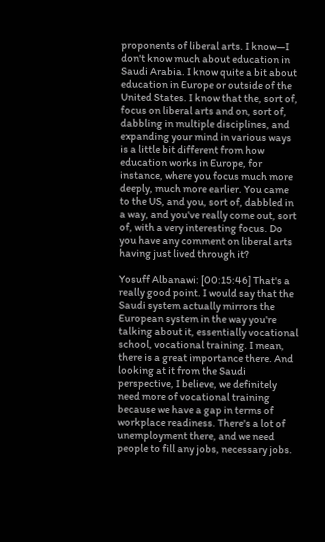proponents of liberal arts. I know—I don't know much about education in Saudi Arabia. I know quite a bit about education in Europe or outside of the United States. I know that the, sort of, focus on liberal arts and on, sort of, dabbling in multiple disciplines, and expanding your mind in various ways is a little bit different from how education works in Europe, for instance, where you focus much more deeply, much more earlier. You came to the US, and you, sort of, dabbled in a way, and you've really come out, sort of, with a very interesting focus. Do you have any comment on liberal arts having just lived through it?

Yosuff Albanawi: [00:15:46] That's a really good point. I would say that the Saudi system actually mirrors the European system in the way you're talking about it, essentially vocational school, vocational training. I mean, there is a great importance there. And looking at it from the Saudi perspective, I believe, we definitely need more of vocational training because we have a gap in terms of workplace readiness. There's a lot of unemployment there, and we need people to fill any jobs, necessary jobs.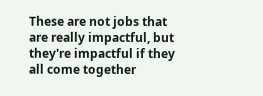These are not jobs that are really impactful, but they're impactful if they all come together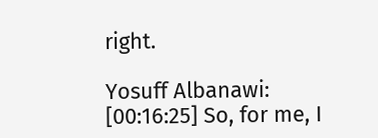right.

Yosuff Albanawi: [00:16:25] So, for me, I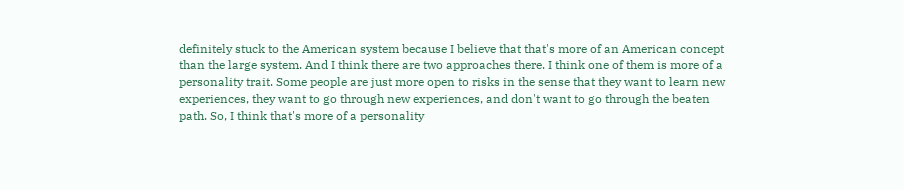definitely stuck to the American system because I believe that that's more of an American concept than the large system. And I think there are two approaches there. I think one of them is more of a personality trait. Some people are just more open to risks in the sense that they want to learn new experiences, they want to go through new experiences, and don't want to go through the beaten path. So, I think that's more of a personality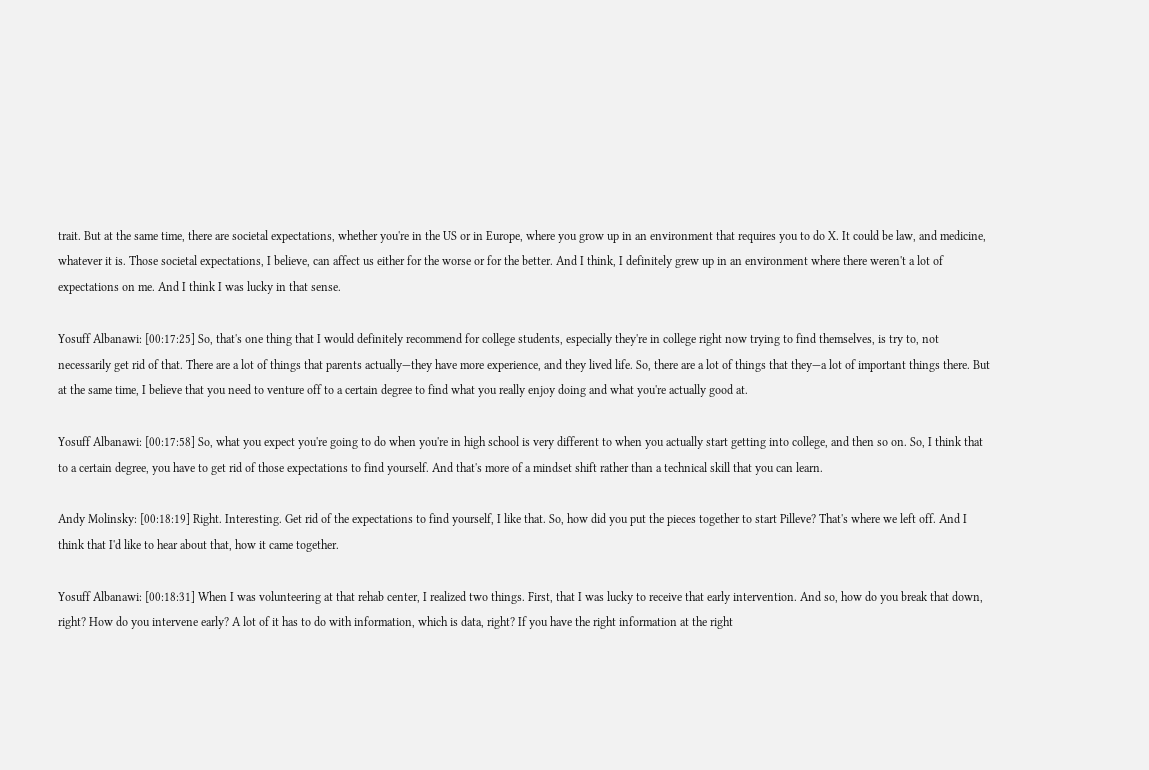trait. But at the same time, there are societal expectations, whether you're in the US or in Europe, where you grow up in an environment that requires you to do X. It could be law, and medicine, whatever it is. Those societal expectations, I believe, can affect us either for the worse or for the better. And I think, I definitely grew up in an environment where there weren't a lot of expectations on me. And I think I was lucky in that sense.

Yosuff Albanawi: [00:17:25] So, that's one thing that I would definitely recommend for college students, especially they're in college right now trying to find themselves, is try to, not necessarily get rid of that. There are a lot of things that parents actually—they have more experience, and they lived life. So, there are a lot of things that they—a lot of important things there. But at the same time, I believe that you need to venture off to a certain degree to find what you really enjoy doing and what you're actually good at.

Yosuff Albanawi: [00:17:58] So, what you expect you're going to do when you're in high school is very different to when you actually start getting into college, and then so on. So, I think that to a certain degree, you have to get rid of those expectations to find yourself. And that's more of a mindset shift rather than a technical skill that you can learn.

Andy Molinsky: [00:18:19] Right. Interesting. Get rid of the expectations to find yourself, I like that. So, how did you put the pieces together to start Pilleve? That's where we left off. And I think that I'd like to hear about that, how it came together.

Yosuff Albanawi: [00:18:31] When I was volunteering at that rehab center, I realized two things. First, that I was lucky to receive that early intervention. And so, how do you break that down, right? How do you intervene early? A lot of it has to do with information, which is data, right? If you have the right information at the right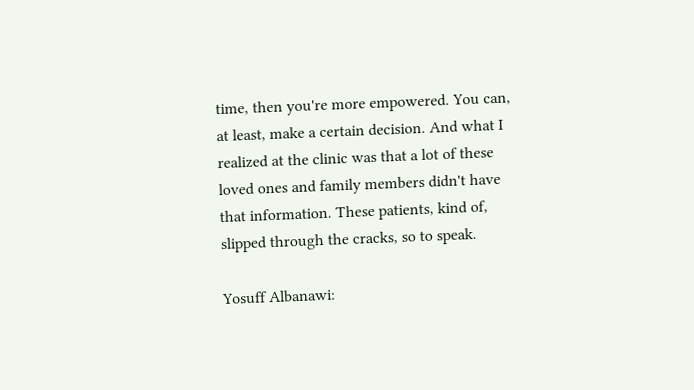time, then you're more empowered. You can, at least, make a certain decision. And what I realized at the clinic was that a lot of these loved ones and family members didn't have that information. These patients, kind of, slipped through the cracks, so to speak.

Yosuff Albanawi: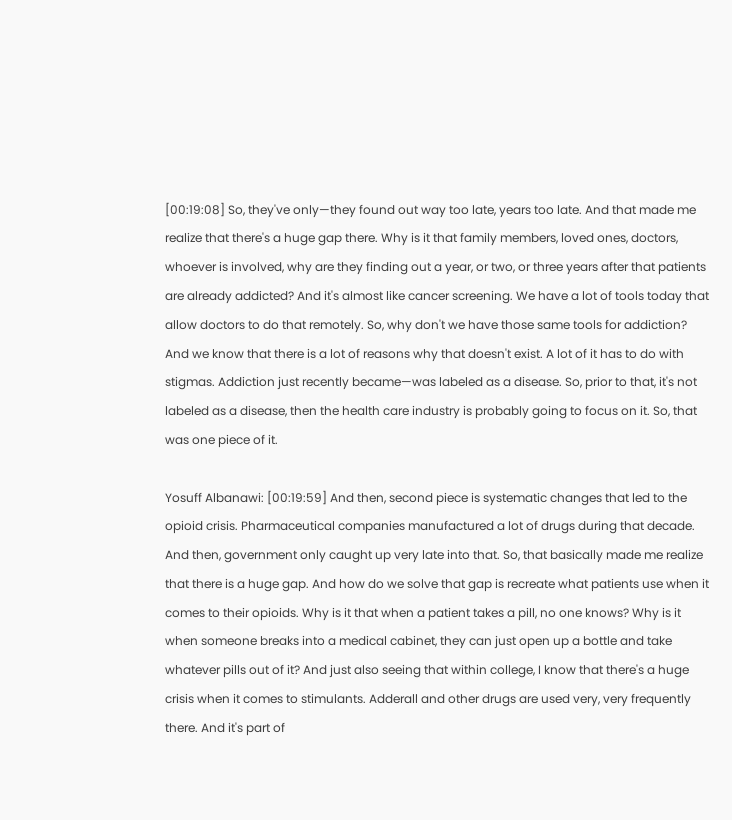[00:19:08] So, they've only—they found out way too late, years too late. And that made me realize that there's a huge gap there. Why is it that family members, loved ones, doctors, whoever is involved, why are they finding out a year, or two, or three years after that patients are already addicted? And it's almost like cancer screening. We have a lot of tools today that allow doctors to do that remotely. So, why don't we have those same tools for addiction? And we know that there is a lot of reasons why that doesn't exist. A lot of it has to do with stigmas. Addiction just recently became—was labeled as a disease. So, prior to that, it's not labeled as a disease, then the health care industry is probably going to focus on it. So, that was one piece of it.

Yosuff Albanawi: [00:19:59] And then, second piece is systematic changes that led to the opioid crisis. Pharmaceutical companies manufactured a lot of drugs during that decade. And then, government only caught up very late into that. So, that basically made me realize that there is a huge gap. And how do we solve that gap is recreate what patients use when it comes to their opioids. Why is it that when a patient takes a pill, no one knows? Why is it when someone breaks into a medical cabinet, they can just open up a bottle and take whatever pills out of it? And just also seeing that within college, I know that there's a huge crisis when it comes to stimulants. Adderall and other drugs are used very, very frequently there. And it's part of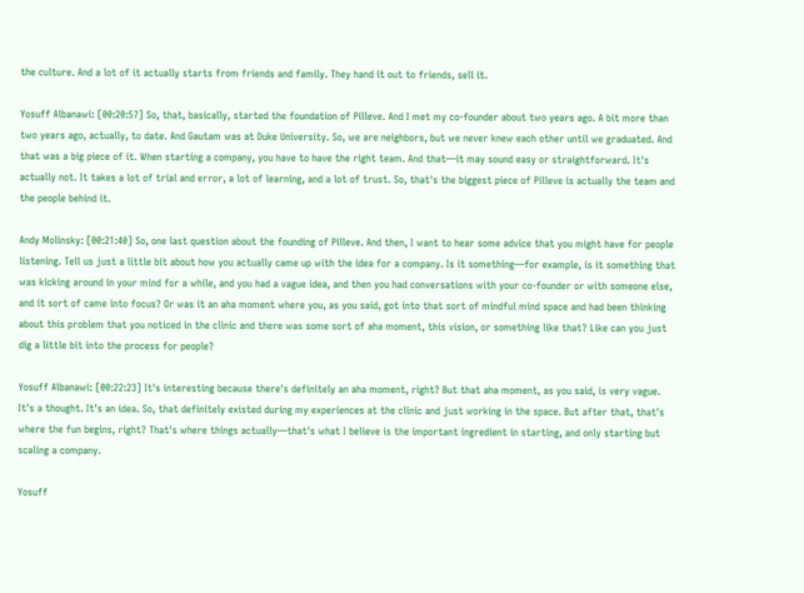the culture. And a lot of it actually starts from friends and family. They hand it out to friends, sell it.

Yosuff Albanawi: [00:20:57] So, that, basically, started the foundation of Pilleve. And I met my co-founder about two years ago. A bit more than two years ago, actually, to date. And Gautam was at Duke University. So, we are neighbors, but we never knew each other until we graduated. And that was a big piece of it. When starting a company, you have to have the right team. And that—it may sound easy or straightforward. It's actually not. It takes a lot of trial and error, a lot of learning, and a lot of trust. So, that's the biggest piece of Pilleve is actually the team and the people behind it.

Andy Molinsky: [00:21:40] So, one last question about the founding of Pilleve. And then, I want to hear some advice that you might have for people listening. Tell us just a little bit about how you actually came up with the idea for a company. Is it something—for example, is it something that was kicking around in your mind for a while, and you had a vague idea, and then you had conversations with your co-founder or with someone else, and it sort of came into focus? Or was it an aha moment where you, as you said, got into that sort of mindful mind space and had been thinking about this problem that you noticed in the clinic and there was some sort of aha moment, this vision, or something like that? Like can you just dig a little bit into the process for people?

Yosuff Albanawi: [00:22:23] It's interesting because there's definitely an aha moment, right? But that aha moment, as you said, is very vague. It's a thought. It's an idea. So, that definitely existed during my experiences at the clinic and just working in the space. But after that, that's where the fun begins, right? That's where things actually—that's what I believe is the important ingredient in starting, and only starting but scaling a company.

Yosuff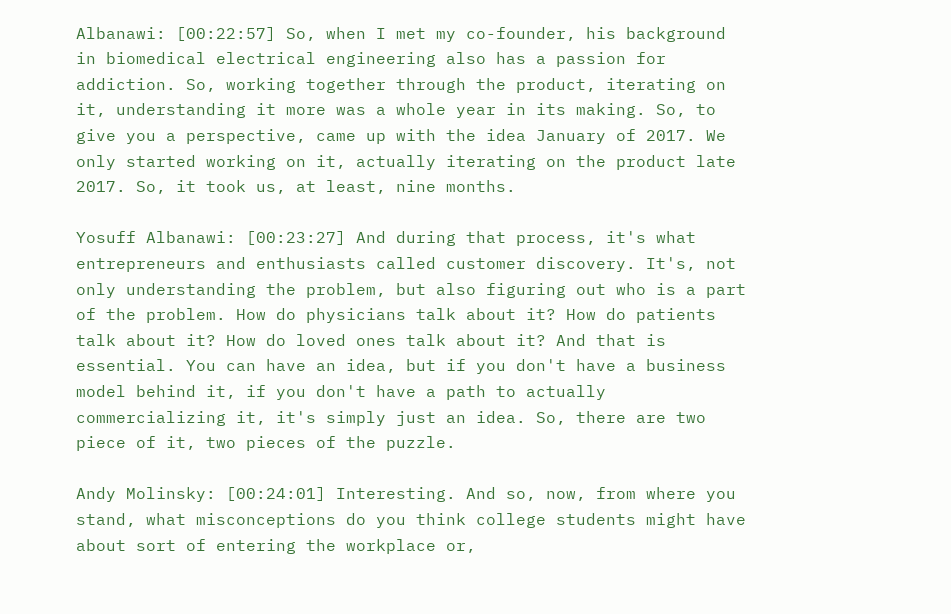Albanawi: [00:22:57] So, when I met my co-founder, his background in biomedical electrical engineering also has a passion for addiction. So, working together through the product, iterating on it, understanding it more was a whole year in its making. So, to give you a perspective, came up with the idea January of 2017. We only started working on it, actually iterating on the product late 2017. So, it took us, at least, nine months.

Yosuff Albanawi: [00:23:27] And during that process, it's what entrepreneurs and enthusiasts called customer discovery. It's, not only understanding the problem, but also figuring out who is a part of the problem. How do physicians talk about it? How do patients talk about it? How do loved ones talk about it? And that is essential. You can have an idea, but if you don't have a business model behind it, if you don't have a path to actually commercializing it, it's simply just an idea. So, there are two piece of it, two pieces of the puzzle.

Andy Molinsky: [00:24:01] Interesting. And so, now, from where you stand, what misconceptions do you think college students might have about sort of entering the workplace or,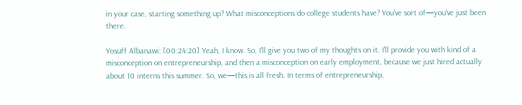in your case, starting something up? What misconceptions do college students have? You've sort of—you've just been there.

Yosuff Albanawi: [00:24:20] Yeah, I know. So, I'll give you two of my thoughts on it. I'll provide you with kind of a misconception on entrepreneurship, and then a misconception on early employment, because we just hired actually about 10 interns this summer. So, we—this is all fresh. In terms of entrepreneurship,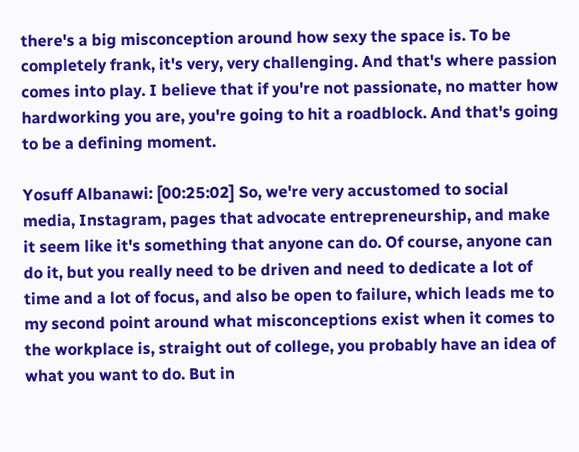there's a big misconception around how sexy the space is. To be completely frank, it's very, very challenging. And that's where passion comes into play. I believe that if you're not passionate, no matter how hardworking you are, you're going to hit a roadblock. And that's going to be a defining moment.

Yosuff Albanawi: [00:25:02] So, we're very accustomed to social media, Instagram, pages that advocate entrepreneurship, and make it seem like it's something that anyone can do. Of course, anyone can do it, but you really need to be driven and need to dedicate a lot of time and a lot of focus, and also be open to failure, which leads me to my second point around what misconceptions exist when it comes to the workplace is, straight out of college, you probably have an idea of what you want to do. But in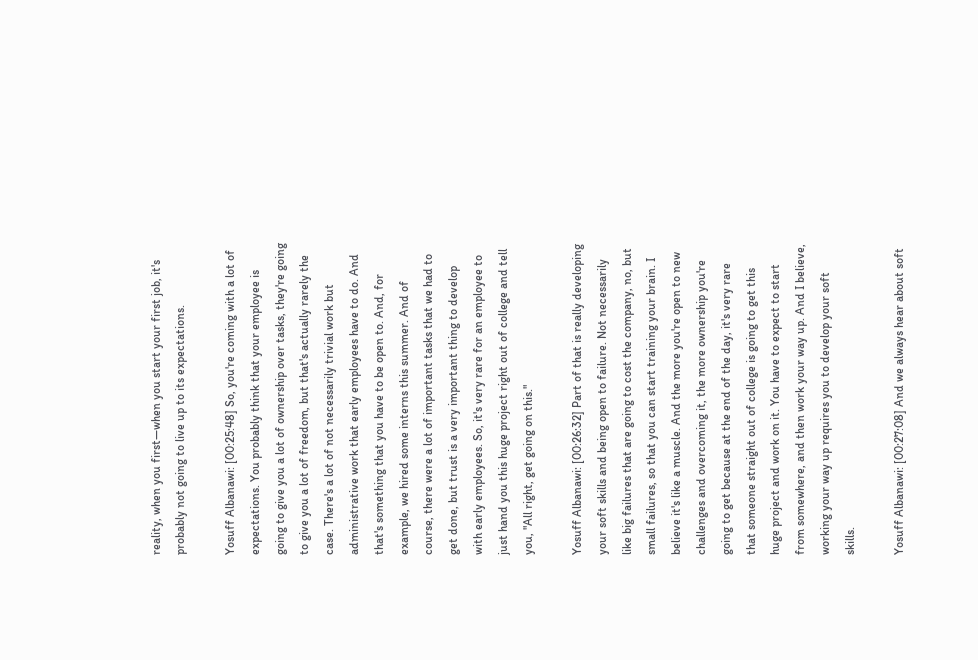reality, when you first—when you start your first job, it's probably not going to live up to its expectations.

Yosuff Albanawi: [00:25:48] So, you're coming with a lot of expectations. You probably think that your employee is going to give you a lot of ownership over tasks, they're going to give you a lot of freedom, but that's actually rarely the case. There's a lot of not necessarily trivial work but administrative work that early employees have to do. And that's something that you have to be open to. And, for example, we hired some interns this summer. And of course, there were a lot of important tasks that we had to get done, but trust is a very important thing to develop with early employees. So, it's very rare for an employee to just hand you this huge project right out of college and tell you, "All right, get going on this."

Yosuff Albanawi: [00:26:32] Part of that is really developing your soft skills and being open to failure. Not necessarily like big failures that are going to cost the company, no, but small failures, so that you can start training your brain. I believe it's like a muscle. And the more you're open to new challenges and overcoming it, the more ownership you're going to get because at the end of the day, it's very rare that someone straight out of college is going to get this huge project and work on it. You have to expect to start from somewhere, and then work your way up. And I believe, working your way up requires you to develop your soft skills.

Yosuff Albanawi: [00:27:08] And we always hear about soft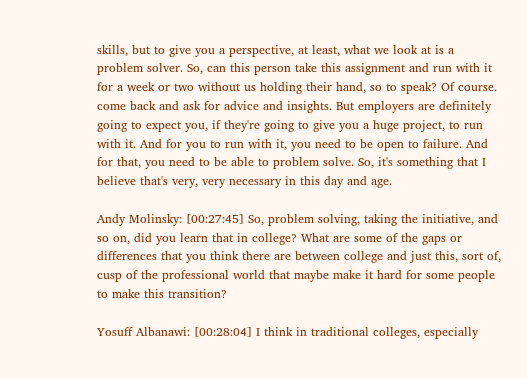skills, but to give you a perspective, at least, what we look at is a problem solver. So, can this person take this assignment and run with it for a week or two without us holding their hand, so to speak? Of course. come back and ask for advice and insights. But employers are definitely going to expect you, if they're going to give you a huge project, to run with it. And for you to run with it, you need to be open to failure. And for that, you need to be able to problem solve. So, it's something that I believe that's very, very necessary in this day and age.

Andy Molinsky: [00:27:45] So, problem solving, taking the initiative, and so on, did you learn that in college? What are some of the gaps or differences that you think there are between college and just this, sort of, cusp of the professional world that maybe make it hard for some people to make this transition?

Yosuff Albanawi: [00:28:04] I think in traditional colleges, especially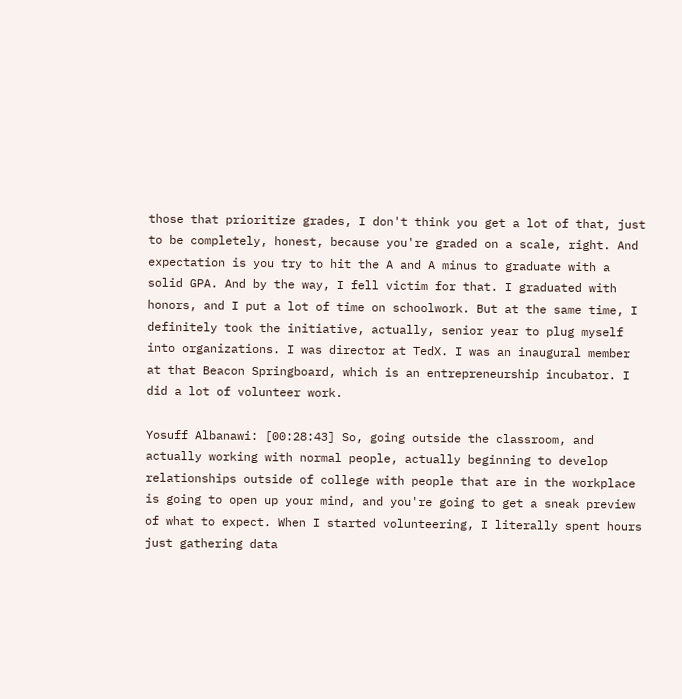those that prioritize grades, I don't think you get a lot of that, just to be completely, honest, because you're graded on a scale, right. And expectation is you try to hit the A and A minus to graduate with a solid GPA. And by the way, I fell victim for that. I graduated with honors, and I put a lot of time on schoolwork. But at the same time, I definitely took the initiative, actually, senior year to plug myself into organizations. I was director at TedX. I was an inaugural member at that Beacon Springboard, which is an entrepreneurship incubator. I did a lot of volunteer work.

Yosuff Albanawi: [00:28:43] So, going outside the classroom, and actually working with normal people, actually beginning to develop relationships outside of college with people that are in the workplace is going to open up your mind, and you're going to get a sneak preview of what to expect. When I started volunteering, I literally spent hours just gathering data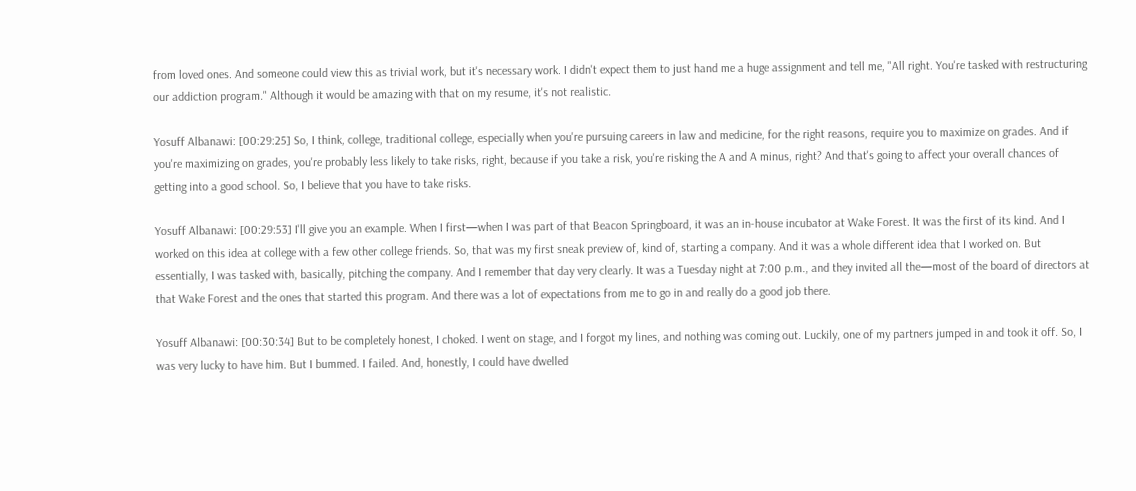from loved ones. And someone could view this as trivial work, but it's necessary work. I didn't expect them to just hand me a huge assignment and tell me, "All right. You're tasked with restructuring our addiction program." Although it would be amazing with that on my resume, it's not realistic.

Yosuff Albanawi: [00:29:25] So, I think, college, traditional college, especially when you're pursuing careers in law and medicine, for the right reasons, require you to maximize on grades. And if you're maximizing on grades, you're probably less likely to take risks, right, because if you take a risk, you're risking the A and A minus, right? And that's going to affect your overall chances of getting into a good school. So, I believe that you have to take risks.

Yosuff Albanawi: [00:29:53] I'll give you an example. When I first—when I was part of that Beacon Springboard, it was an in-house incubator at Wake Forest. It was the first of its kind. And I worked on this idea at college with a few other college friends. So, that was my first sneak preview of, kind of, starting a company. And it was a whole different idea that I worked on. But essentially, I was tasked with, basically, pitching the company. And I remember that day very clearly. It was a Tuesday night at 7:00 p.m., and they invited all the—most of the board of directors at that Wake Forest and the ones that started this program. And there was a lot of expectations from me to go in and really do a good job there.

Yosuff Albanawi: [00:30:34] But to be completely honest, I choked. I went on stage, and I forgot my lines, and nothing was coming out. Luckily, one of my partners jumped in and took it off. So, I was very lucky to have him. But I bummed. I failed. And, honestly, I could have dwelled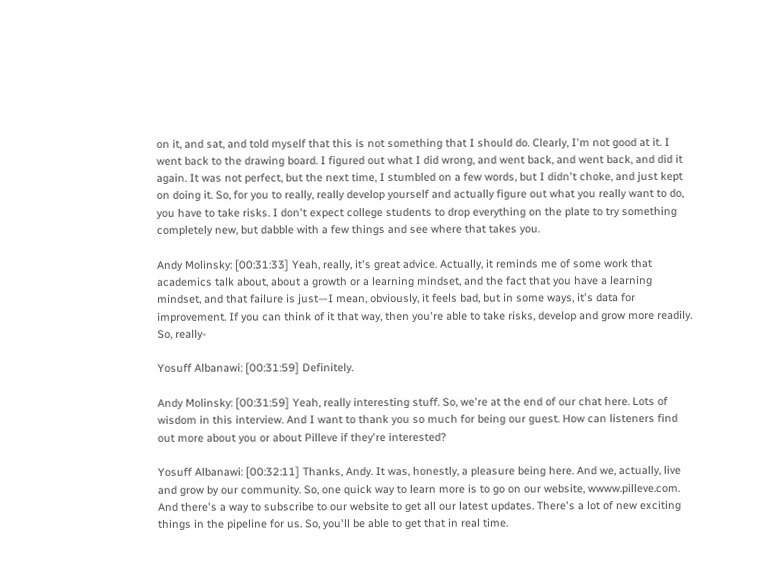on it, and sat, and told myself that this is not something that I should do. Clearly, I'm not good at it. I went back to the drawing board. I figured out what I did wrong, and went back, and went back, and did it again. It was not perfect, but the next time, I stumbled on a few words, but I didn't choke, and just kept on doing it. So, for you to really, really develop yourself and actually figure out what you really want to do, you have to take risks. I don't expect college students to drop everything on the plate to try something completely new, but dabble with a few things and see where that takes you.

Andy Molinsky: [00:31:33] Yeah, really, it's great advice. Actually, it reminds me of some work that academics talk about, about a growth or a learning mindset, and the fact that you have a learning mindset, and that failure is just—I mean, obviously, it feels bad, but in some ways, it's data for improvement. If you can think of it that way, then you're able to take risks, develop and grow more readily. So, really-

Yosuff Albanawi: [00:31:59] Definitely.

Andy Molinsky: [00:31:59] Yeah, really interesting stuff. So, we're at the end of our chat here. Lots of wisdom in this interview. And I want to thank you so much for being our guest. How can listeners find out more about you or about Pilleve if they're interested?

Yosuff Albanawi: [00:32:11] Thanks, Andy. It was, honestly, a pleasure being here. And we, actually, live and grow by our community. So, one quick way to learn more is to go on our website, wwww.pilleve.com. And there's a way to subscribe to our website to get all our latest updates. There's a lot of new exciting things in the pipeline for us. So, you'll be able to get that in real time.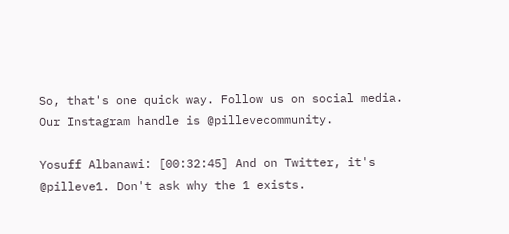So, that's one quick way. Follow us on social media. Our Instagram handle is @pillevecommunity.

Yosuff Albanawi: [00:32:45] And on Twitter, it's @pilleve1. Don't ask why the 1 exists.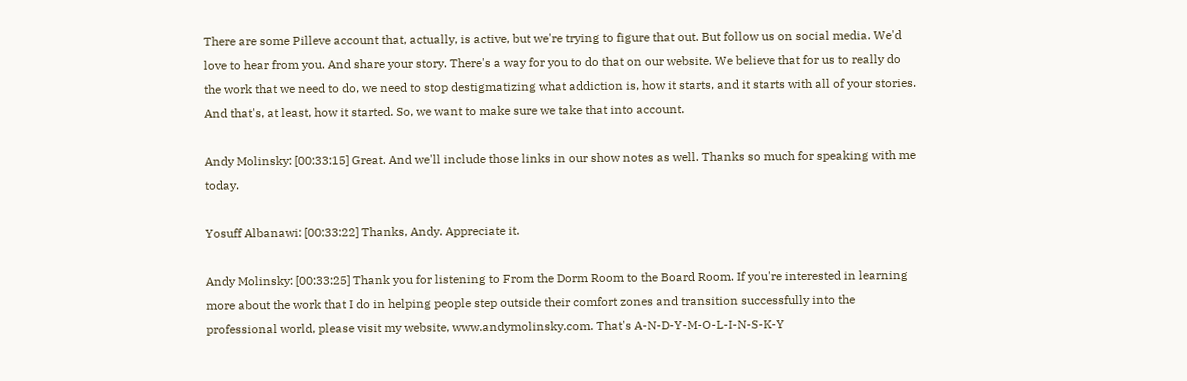There are some Pilleve account that, actually, is active, but we're trying to figure that out. But follow us on social media. We'd love to hear from you. And share your story. There's a way for you to do that on our website. We believe that for us to really do the work that we need to do, we need to stop destigmatizing what addiction is, how it starts, and it starts with all of your stories. And that's, at least, how it started. So, we want to make sure we take that into account.

Andy Molinsky: [00:33:15] Great. And we'll include those links in our show notes as well. Thanks so much for speaking with me today.

Yosuff Albanawi: [00:33:22] Thanks, Andy. Appreciate it.

Andy Molinsky: [00:33:25] Thank you for listening to From the Dorm Room to the Board Room. If you're interested in learning more about the work that I do in helping people step outside their comfort zones and transition successfully into the professional world, please visit my website, www.andymolinsky.com. That's A-N-D-Y-M-O-L-I-N-S-K-Y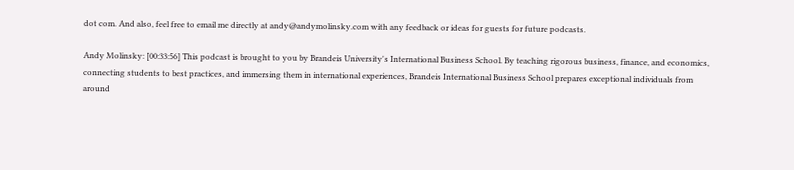dot com. And also, feel free to email me directly at andy@andymolinsky.com with any feedback or ideas for guests for future podcasts.

Andy Molinsky: [00:33:56] This podcast is brought to you by Brandeis University's International Business School. By teaching rigorous business, finance, and economics, connecting students to best practices, and immersing them in international experiences, Brandeis International Business School prepares exceptional individuals from around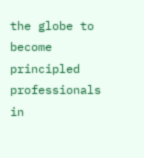the globe to become principled professionals in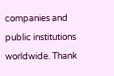companies and public institutions worldwide. Thank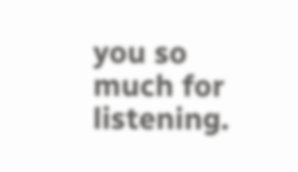you so much for listening.